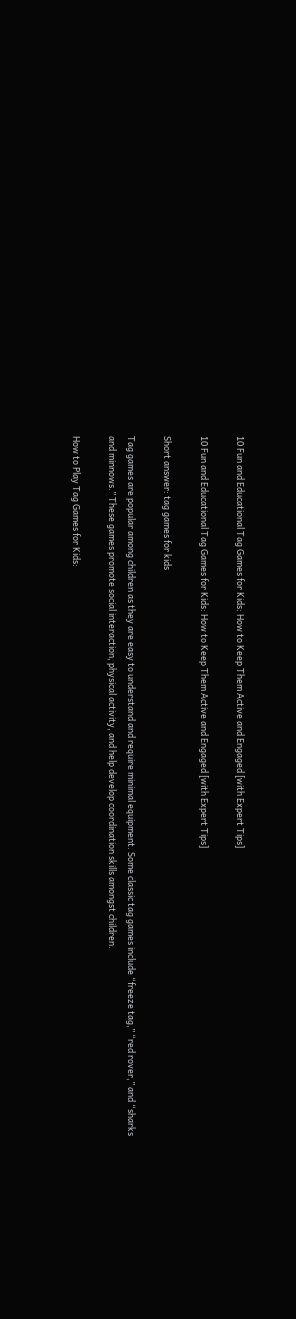10 Fun and Educational Tag Games for Kids: How to Keep Them Active and Engaged [with Expert Tips]

10 Fun and Educational Tag Games for Kids: How to Keep Them Active and Engaged [with Expert Tips]

Short answer: tag games for kids

Tag games are popular among children as they are easy to understand and require minimal equipment. Some classic tag games include “freeze tag,” “red rover,” and “sharks and minnows.” These games promote social interaction, physical activity, and help develop coordination skills amongst children.

How to Play Tag Games for Kids: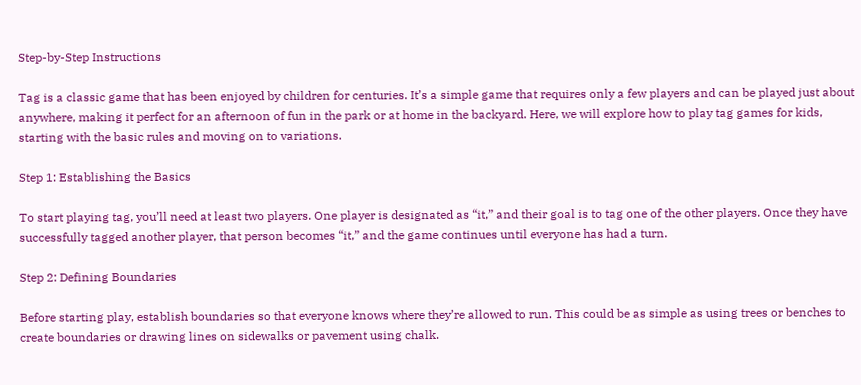Step-by-Step Instructions

Tag is a classic game that has been enjoyed by children for centuries. It’s a simple game that requires only a few players and can be played just about anywhere, making it perfect for an afternoon of fun in the park or at home in the backyard. Here, we will explore how to play tag games for kids, starting with the basic rules and moving on to variations.

Step 1: Establishing the Basics

To start playing tag, you’ll need at least two players. One player is designated as “it,” and their goal is to tag one of the other players. Once they have successfully tagged another player, that person becomes “it,” and the game continues until everyone has had a turn.

Step 2: Defining Boundaries

Before starting play, establish boundaries so that everyone knows where they’re allowed to run. This could be as simple as using trees or benches to create boundaries or drawing lines on sidewalks or pavement using chalk.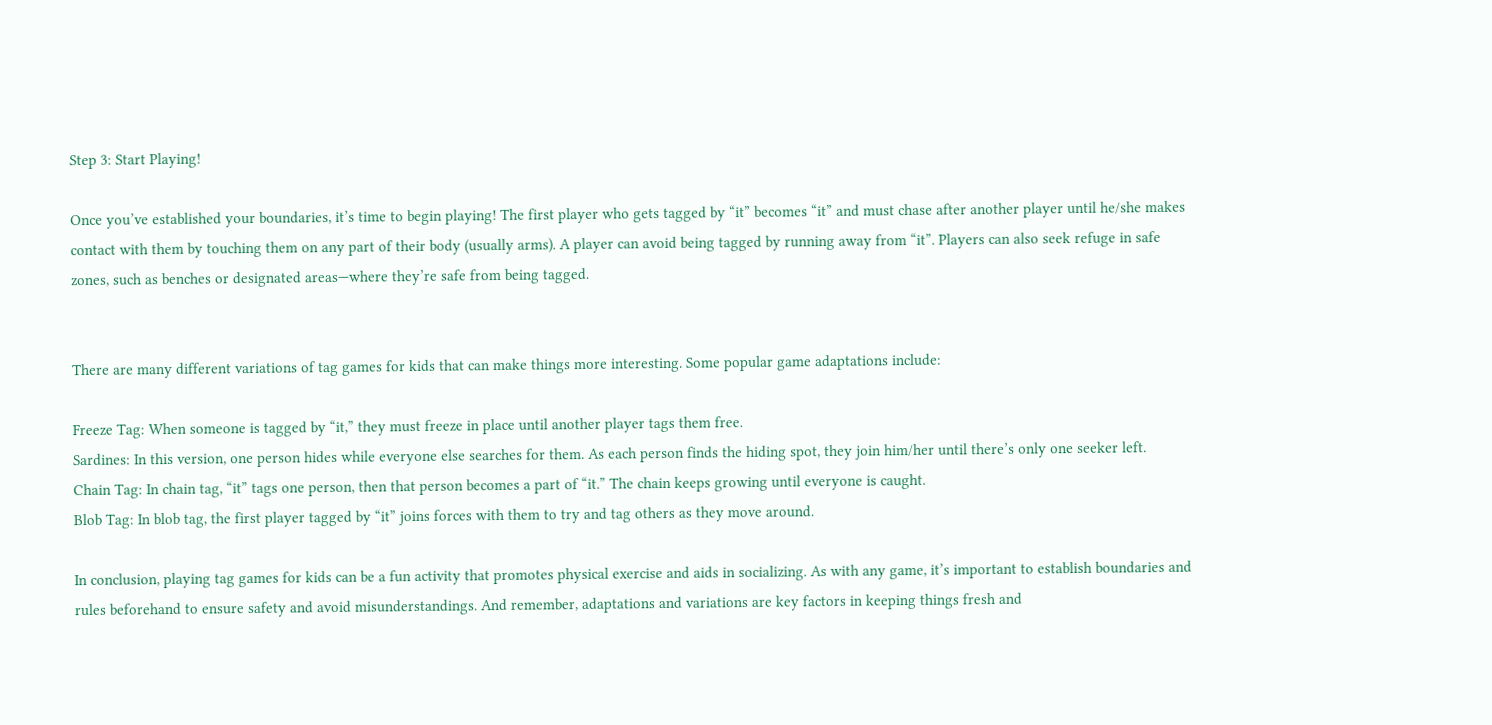Step 3: Start Playing!

Once you’ve established your boundaries, it’s time to begin playing! The first player who gets tagged by “it” becomes “it” and must chase after another player until he/she makes contact with them by touching them on any part of their body (usually arms). A player can avoid being tagged by running away from “it”. Players can also seek refuge in safe zones, such as benches or designated areas—where they’re safe from being tagged.


There are many different variations of tag games for kids that can make things more interesting. Some popular game adaptations include:

Freeze Tag: When someone is tagged by “it,” they must freeze in place until another player tags them free.
Sardines: In this version, one person hides while everyone else searches for them. As each person finds the hiding spot, they join him/her until there’s only one seeker left.
Chain Tag: In chain tag, “it” tags one person, then that person becomes a part of “it.” The chain keeps growing until everyone is caught.
Blob Tag: In blob tag, the first player tagged by “it” joins forces with them to try and tag others as they move around.

In conclusion, playing tag games for kids can be a fun activity that promotes physical exercise and aids in socializing. As with any game, it’s important to establish boundaries and rules beforehand to ensure safety and avoid misunderstandings. And remember, adaptations and variations are key factors in keeping things fresh and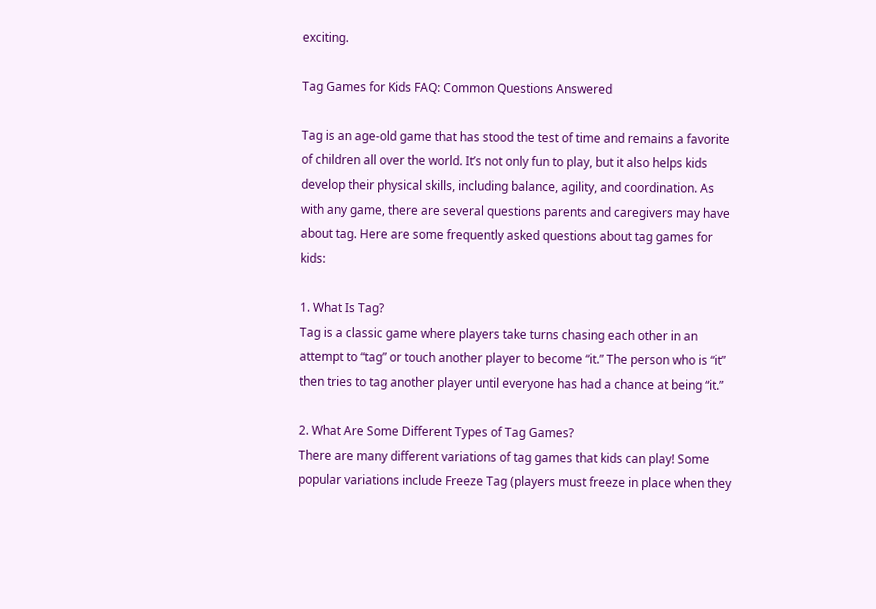exciting.

Tag Games for Kids FAQ: Common Questions Answered

Tag is an age-old game that has stood the test of time and remains a favorite of children all over the world. It’s not only fun to play, but it also helps kids develop their physical skills, including balance, agility, and coordination. As with any game, there are several questions parents and caregivers may have about tag. Here are some frequently asked questions about tag games for kids:

1. What Is Tag?
Tag is a classic game where players take turns chasing each other in an attempt to “tag” or touch another player to become “it.” The person who is “it” then tries to tag another player until everyone has had a chance at being “it.”

2. What Are Some Different Types of Tag Games?
There are many different variations of tag games that kids can play! Some popular variations include Freeze Tag (players must freeze in place when they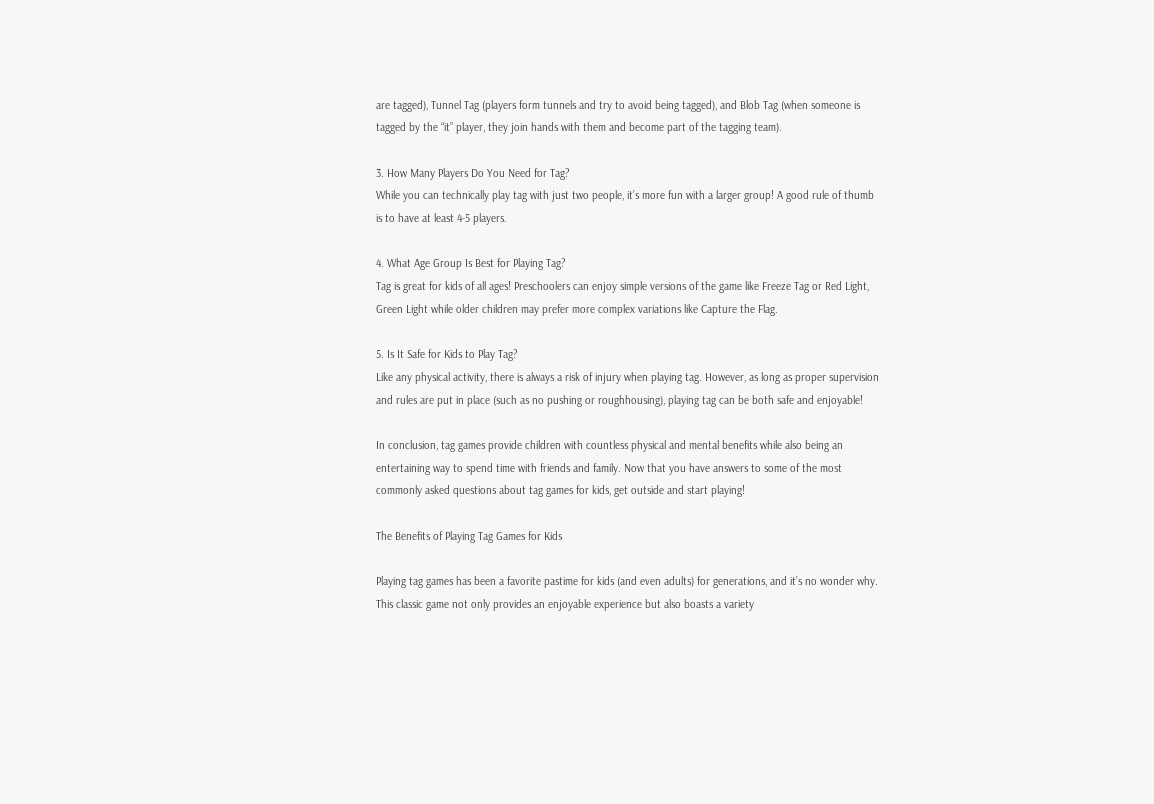are tagged), Tunnel Tag (players form tunnels and try to avoid being tagged), and Blob Tag (when someone is tagged by the “it” player, they join hands with them and become part of the tagging team).

3. How Many Players Do You Need for Tag?
While you can technically play tag with just two people, it’s more fun with a larger group! A good rule of thumb is to have at least 4-5 players.

4. What Age Group Is Best for Playing Tag?
Tag is great for kids of all ages! Preschoolers can enjoy simple versions of the game like Freeze Tag or Red Light, Green Light while older children may prefer more complex variations like Capture the Flag.

5. Is It Safe for Kids to Play Tag?
Like any physical activity, there is always a risk of injury when playing tag. However, as long as proper supervision and rules are put in place (such as no pushing or roughhousing), playing tag can be both safe and enjoyable!

In conclusion, tag games provide children with countless physical and mental benefits while also being an entertaining way to spend time with friends and family. Now that you have answers to some of the most commonly asked questions about tag games for kids, get outside and start playing!

The Benefits of Playing Tag Games for Kids

Playing tag games has been a favorite pastime for kids (and even adults) for generations, and it’s no wonder why. This classic game not only provides an enjoyable experience but also boasts a variety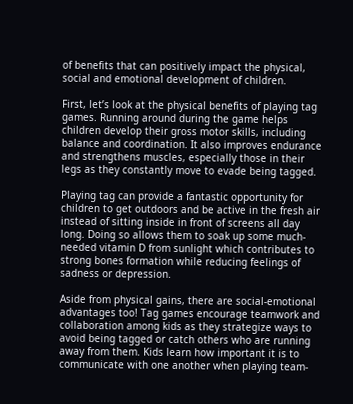of benefits that can positively impact the physical, social and emotional development of children.

First, let’s look at the physical benefits of playing tag games. Running around during the game helps children develop their gross motor skills, including balance and coordination. It also improves endurance and strengthens muscles, especially those in their legs as they constantly move to evade being tagged.

Playing tag can provide a fantastic opportunity for children to get outdoors and be active in the fresh air instead of sitting inside in front of screens all day long. Doing so allows them to soak up some much-needed vitamin D from sunlight which contributes to strong bones formation while reducing feelings of sadness or depression.

Aside from physical gains, there are social-emotional advantages too! Tag games encourage teamwork and collaboration among kids as they strategize ways to avoid being tagged or catch others who are running away from them. Kids learn how important it is to communicate with one another when playing team-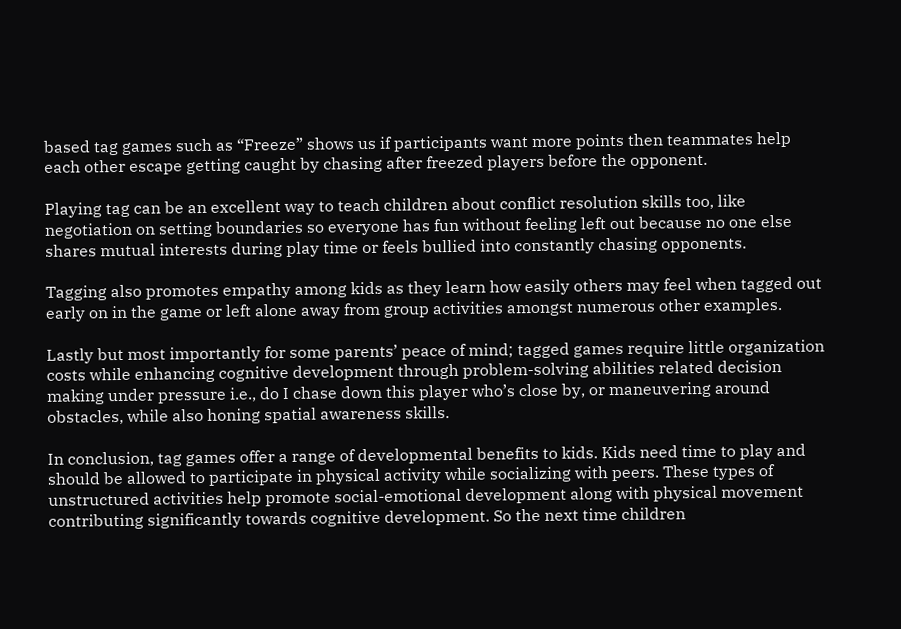based tag games such as “Freeze” shows us if participants want more points then teammates help each other escape getting caught by chasing after freezed players before the opponent.

Playing tag can be an excellent way to teach children about conflict resolution skills too, like negotiation on setting boundaries so everyone has fun without feeling left out because no one else shares mutual interests during play time or feels bullied into constantly chasing opponents.

Tagging also promotes empathy among kids as they learn how easily others may feel when tagged out early on in the game or left alone away from group activities amongst numerous other examples.

Lastly but most importantly for some parents’ peace of mind; tagged games require little organization costs while enhancing cognitive development through problem-solving abilities related decision making under pressure i.e., do I chase down this player who’s close by, or maneuvering around obstacles, while also honing spatial awareness skills.

In conclusion, tag games offer a range of developmental benefits to kids. Kids need time to play and should be allowed to participate in physical activity while socializing with peers. These types of unstructured activities help promote social-emotional development along with physical movement contributing significantly towards cognitive development. So the next time children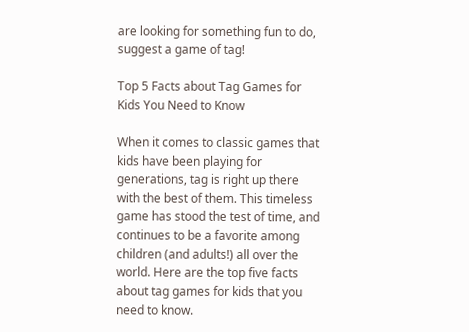are looking for something fun to do, suggest a game of tag!

Top 5 Facts about Tag Games for Kids You Need to Know

When it comes to classic games that kids have been playing for generations, tag is right up there with the best of them. This timeless game has stood the test of time, and continues to be a favorite among children (and adults!) all over the world. Here are the top five facts about tag games for kids that you need to know.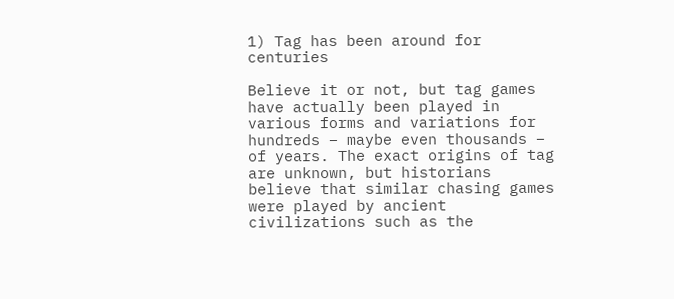1) Tag has been around for centuries

Believe it or not, but tag games have actually been played in various forms and variations for hundreds – maybe even thousands – of years. The exact origins of tag are unknown, but historians believe that similar chasing games were played by ancient civilizations such as the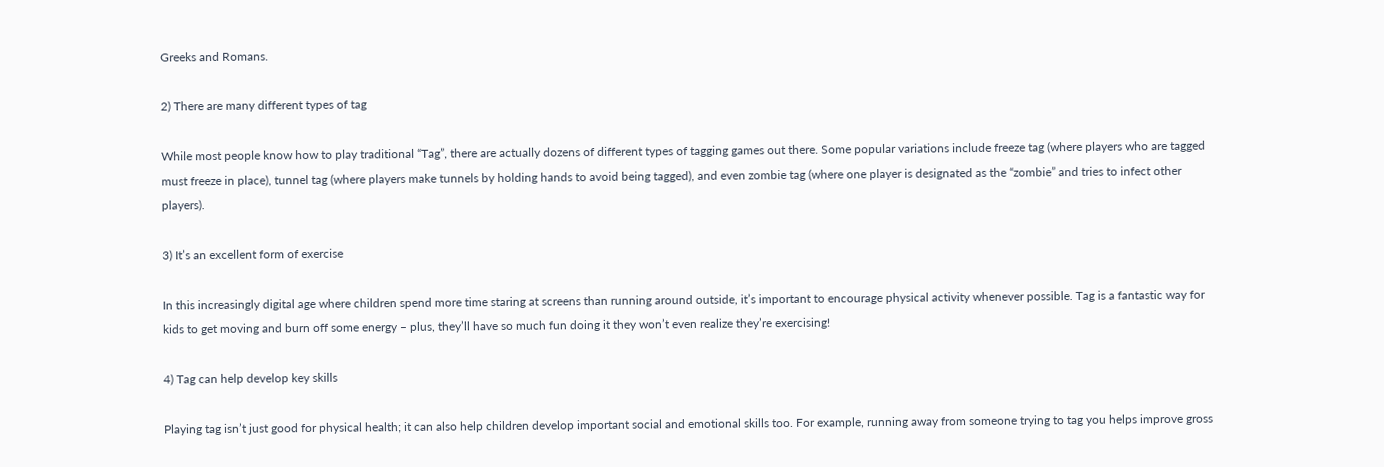Greeks and Romans.

2) There are many different types of tag

While most people know how to play traditional “Tag”, there are actually dozens of different types of tagging games out there. Some popular variations include freeze tag (where players who are tagged must freeze in place), tunnel tag (where players make tunnels by holding hands to avoid being tagged), and even zombie tag (where one player is designated as the “zombie” and tries to infect other players).

3) It’s an excellent form of exercise

In this increasingly digital age where children spend more time staring at screens than running around outside, it’s important to encourage physical activity whenever possible. Tag is a fantastic way for kids to get moving and burn off some energy – plus, they’ll have so much fun doing it they won’t even realize they’re exercising!

4) Tag can help develop key skills

Playing tag isn’t just good for physical health; it can also help children develop important social and emotional skills too. For example, running away from someone trying to tag you helps improve gross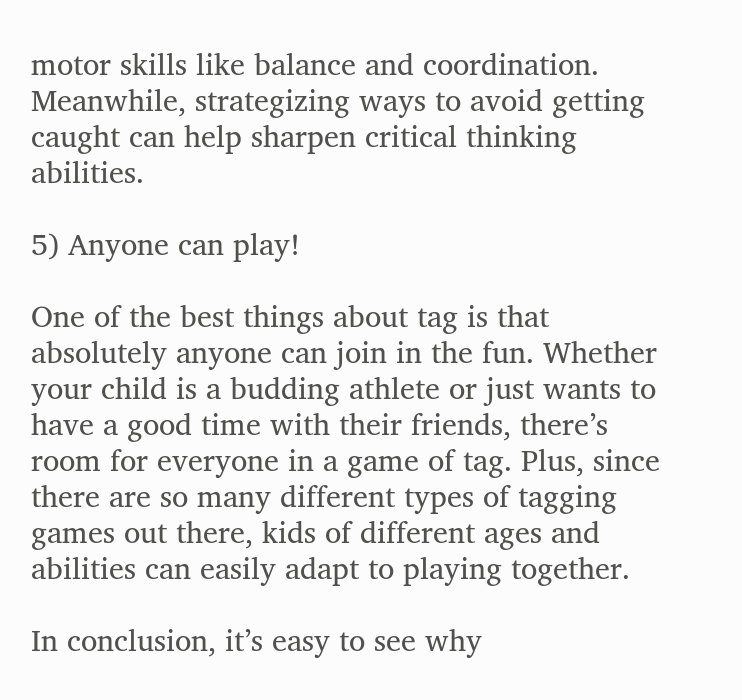motor skills like balance and coordination. Meanwhile, strategizing ways to avoid getting caught can help sharpen critical thinking abilities.

5) Anyone can play!

One of the best things about tag is that absolutely anyone can join in the fun. Whether your child is a budding athlete or just wants to have a good time with their friends, there’s room for everyone in a game of tag. Plus, since there are so many different types of tagging games out there, kids of different ages and abilities can easily adapt to playing together.

In conclusion, it’s easy to see why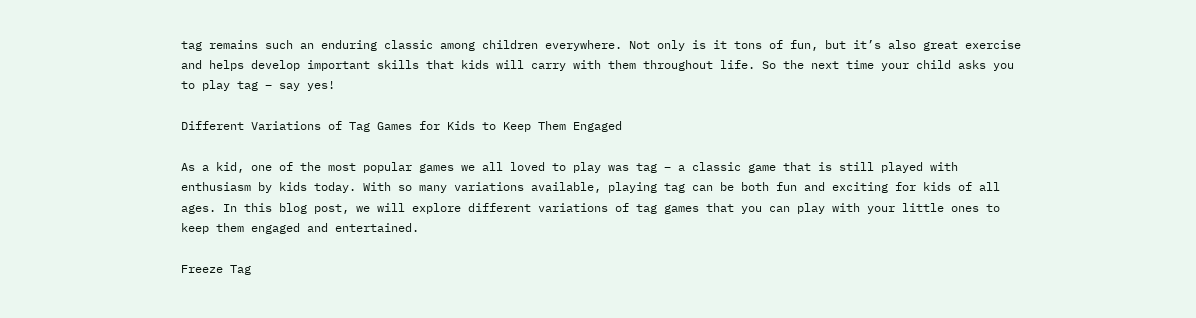tag remains such an enduring classic among children everywhere. Not only is it tons of fun, but it’s also great exercise and helps develop important skills that kids will carry with them throughout life. So the next time your child asks you to play tag – say yes!

Different Variations of Tag Games for Kids to Keep Them Engaged

As a kid, one of the most popular games we all loved to play was tag – a classic game that is still played with enthusiasm by kids today. With so many variations available, playing tag can be both fun and exciting for kids of all ages. In this blog post, we will explore different variations of tag games that you can play with your little ones to keep them engaged and entertained.

Freeze Tag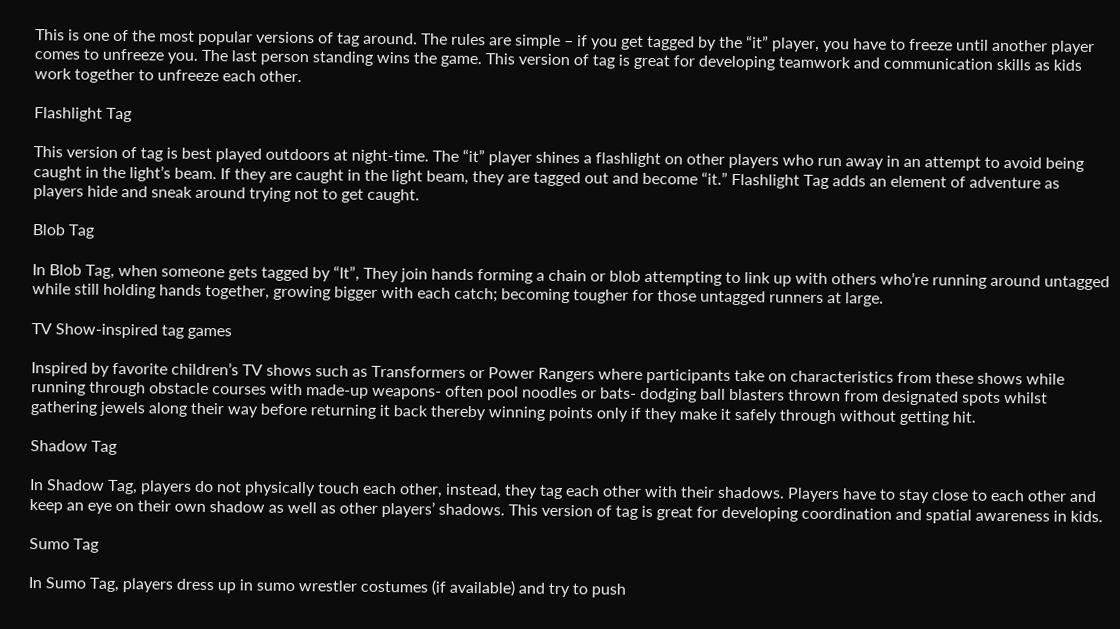This is one of the most popular versions of tag around. The rules are simple – if you get tagged by the “it” player, you have to freeze until another player comes to unfreeze you. The last person standing wins the game. This version of tag is great for developing teamwork and communication skills as kids work together to unfreeze each other.

Flashlight Tag

This version of tag is best played outdoors at night-time. The “it” player shines a flashlight on other players who run away in an attempt to avoid being caught in the light’s beam. If they are caught in the light beam, they are tagged out and become “it.” Flashlight Tag adds an element of adventure as players hide and sneak around trying not to get caught.

Blob Tag

In Blob Tag, when someone gets tagged by “It”, They join hands forming a chain or blob attempting to link up with others who’re running around untagged while still holding hands together, growing bigger with each catch; becoming tougher for those untagged runners at large.

TV Show-inspired tag games

Inspired by favorite children’s TV shows such as Transformers or Power Rangers where participants take on characteristics from these shows while running through obstacle courses with made-up weapons- often pool noodles or bats- dodging ball blasters thrown from designated spots whilst gathering jewels along their way before returning it back thereby winning points only if they make it safely through without getting hit.

Shadow Tag

In Shadow Tag, players do not physically touch each other, instead, they tag each other with their shadows. Players have to stay close to each other and keep an eye on their own shadow as well as other players’ shadows. This version of tag is great for developing coordination and spatial awareness in kids.

Sumo Tag

In Sumo Tag, players dress up in sumo wrestler costumes (if available) and try to push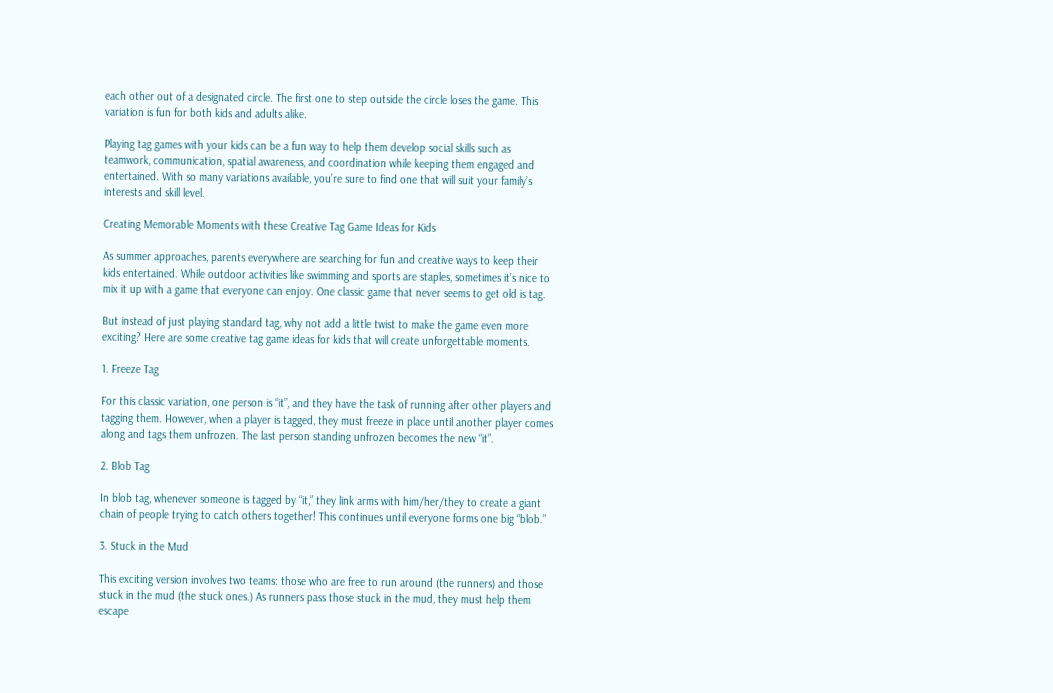each other out of a designated circle. The first one to step outside the circle loses the game. This variation is fun for both kids and adults alike.

Playing tag games with your kids can be a fun way to help them develop social skills such as teamwork, communication, spatial awareness, and coordination while keeping them engaged and entertained. With so many variations available, you’re sure to find one that will suit your family’s interests and skill level.

Creating Memorable Moments with these Creative Tag Game Ideas for Kids

As summer approaches, parents everywhere are searching for fun and creative ways to keep their kids entertained. While outdoor activities like swimming and sports are staples, sometimes it’s nice to mix it up with a game that everyone can enjoy. One classic game that never seems to get old is tag.

But instead of just playing standard tag, why not add a little twist to make the game even more exciting? Here are some creative tag game ideas for kids that will create unforgettable moments.

1. Freeze Tag

For this classic variation, one person is “it”, and they have the task of running after other players and tagging them. However, when a player is tagged, they must freeze in place until another player comes along and tags them unfrozen. The last person standing unfrozen becomes the new “it”.

2. Blob Tag

In blob tag, whenever someone is tagged by “it,” they link arms with him/her/they to create a giant chain of people trying to catch others together! This continues until everyone forms one big “blob.”

3. Stuck in the Mud

This exciting version involves two teams: those who are free to run around (the runners) and those stuck in the mud (the stuck ones.) As runners pass those stuck in the mud, they must help them escape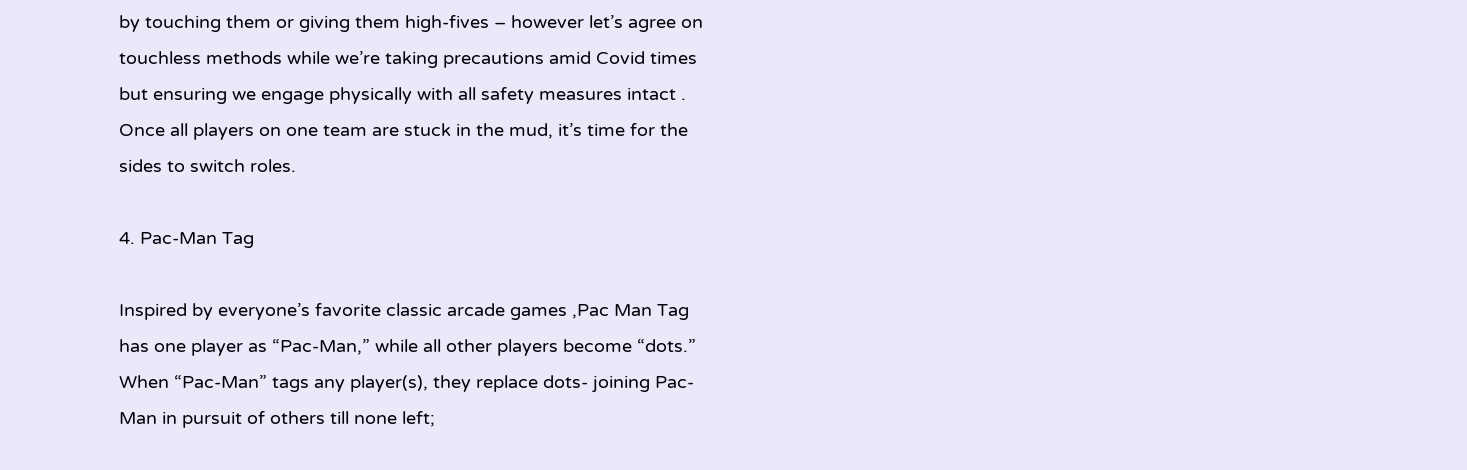by touching them or giving them high-fives – however let’s agree on touchless methods while we’re taking precautions amid Covid times but ensuring we engage physically with all safety measures intact . Once all players on one team are stuck in the mud, it’s time for the sides to switch roles.

4. Pac-Man Tag

Inspired by everyone’s favorite classic arcade games ,Pac Man Tag has one player as “Pac-Man,” while all other players become “dots.” When “Pac-Man” tags any player(s), they replace dots- joining Pac-Man in pursuit of others till none left;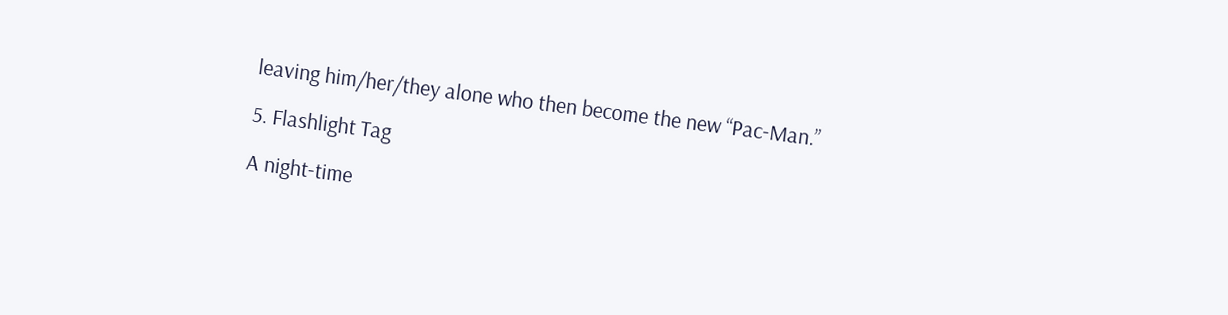leaving him/her/they alone who then become the new “Pac-Man.”

5. Flashlight Tag

A night-time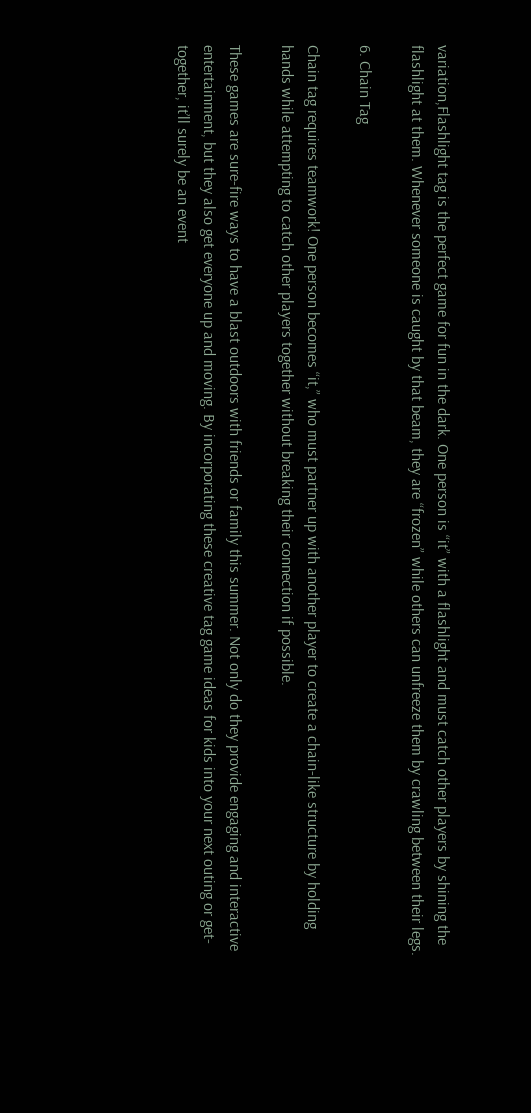variation,Flashlight tag is the perfect game for fun in the dark. One person is “it” with a flashlight and must catch other players by shining the flashlight at them. Whenever someone is caught by that beam, they are “frozen” while others can unfreeze them by crawling between their legs.

6. Chain Tag

Chain tag requires teamwork! One person becomes “it,” who must partner up with another player to create a chain-like structure by holding hands while attempting to catch other players together without breaking their connection if possible.

These games are sure-fire ways to have a blast outdoors with friends or family this summer. Not only do they provide engaging and interactive entertainment, but they also get everyone up and moving. By incorporating these creative tag game ideas for kids into your next outing or get-together, it’ll surely be an event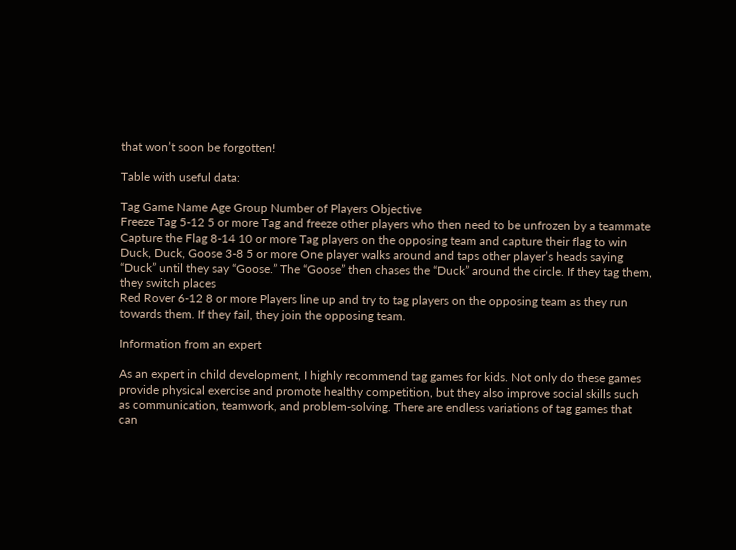that won’t soon be forgotten!

Table with useful data:

Tag Game Name Age Group Number of Players Objective
Freeze Tag 5-12 5 or more Tag and freeze other players who then need to be unfrozen by a teammate
Capture the Flag 8-14 10 or more Tag players on the opposing team and capture their flag to win
Duck, Duck, Goose 3-8 5 or more One player walks around and taps other player’s heads saying “Duck” until they say “Goose.” The “Goose” then chases the “Duck” around the circle. If they tag them, they switch places
Red Rover 6-12 8 or more Players line up and try to tag players on the opposing team as they run towards them. If they fail, they join the opposing team.

Information from an expert

As an expert in child development, I highly recommend tag games for kids. Not only do these games provide physical exercise and promote healthy competition, but they also improve social skills such as communication, teamwork, and problem-solving. There are endless variations of tag games that can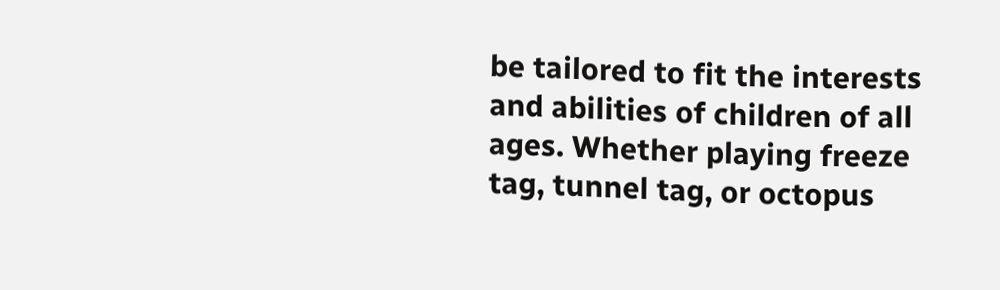be tailored to fit the interests and abilities of children of all ages. Whether playing freeze tag, tunnel tag, or octopus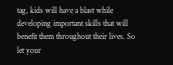tag, kids will have a blast while developing important skills that will benefit them throughout their lives. So let your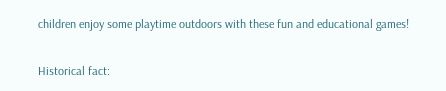children enjoy some playtime outdoors with these fun and educational games!

Historical fact: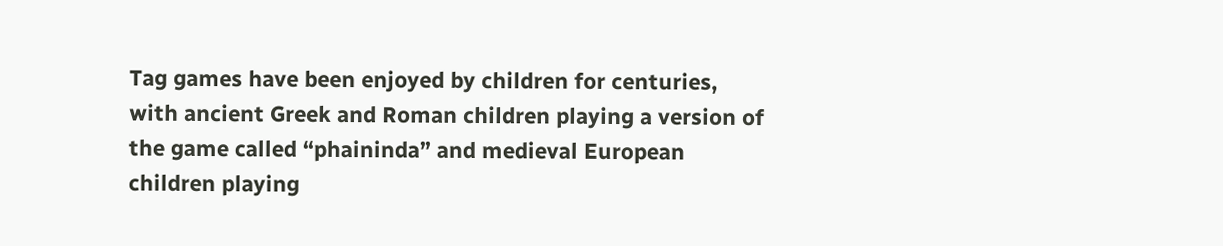Tag games have been enjoyed by children for centuries, with ancient Greek and Roman children playing a version of the game called “phaininda” and medieval European children playing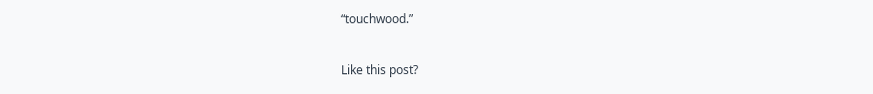“touchwood.”

Like this post?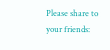Please share to your friends: